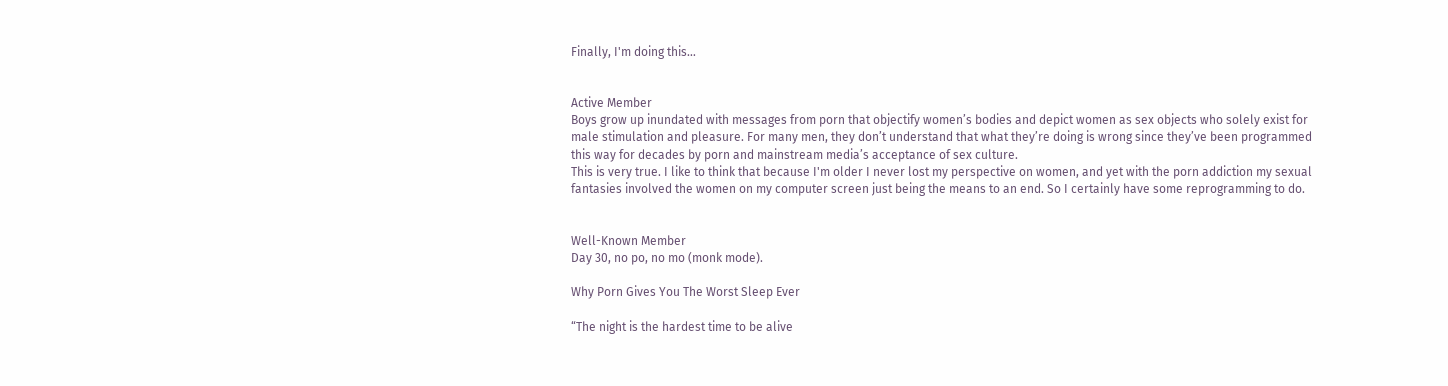Finally, I'm doing this…


Active Member
Boys grow up inundated with messages from porn that objectify women’s bodies and depict women as sex objects who solely exist for male stimulation and pleasure. For many men, they don’t understand that what they’re doing is wrong since they’ve been programmed this way for decades by porn and mainstream media’s acceptance of sex culture.
This is very true. I like to think that because I'm older I never lost my perspective on women, and yet with the porn addiction my sexual fantasies involved the women on my computer screen just being the means to an end. So I certainly have some reprogramming to do.


Well-Known Member
Day 30, no po, no mo (monk mode).

Why Porn Gives You The Worst Sleep Ever

“The night is the hardest time to be alive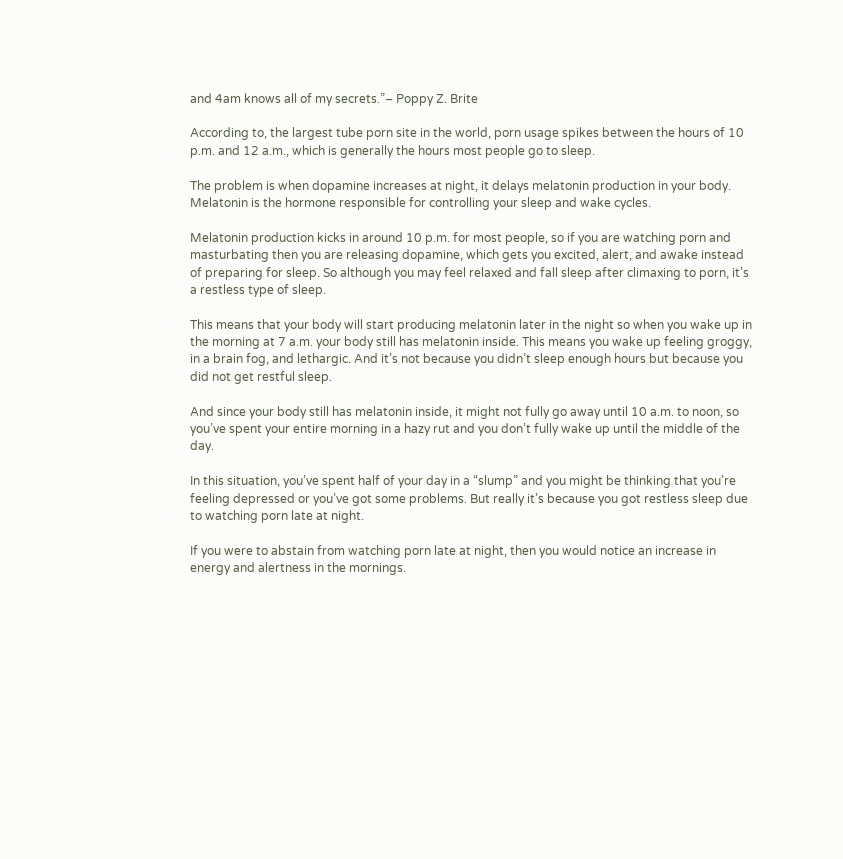and 4am knows all of my secrets.”– Poppy Z. Brite

According to, the largest tube porn site in the world, porn usage spikes between the hours of 10 p.m. and 12 a.m., which is generally the hours most people go to sleep.

The problem is when dopamine increases at night, it delays melatonin production in your body. Melatonin is the hormone responsible for controlling your sleep and wake cycles.

Melatonin production kicks in around 10 p.m. for most people, so if you are watching porn and masturbating then you are releasing dopamine, which gets you excited, alert, and awake instead of preparing for sleep. So although you may feel relaxed and fall sleep after climaxing to porn, it’s a restless type of sleep.

This means that your body will start producing melatonin later in the night so when you wake up in the morning at 7 a.m. your body still has melatonin inside. This means you wake up feeling groggy, in a brain fog, and lethargic. And it’s not because you didn’t sleep enough hours but because you did not get restful sleep.

And since your body still has melatonin inside, it might not fully go away until 10 a.m. to noon, so you’ve spent your entire morning in a hazy rut and you don’t fully wake up until the middle of the day.

In this situation, you’ve spent half of your day in a “slump” and you might be thinking that you’re feeling depressed or you’ve got some problems. But really it’s because you got restless sleep due to watching porn late at night.

If you were to abstain from watching porn late at night, then you would notice an increase in energy and alertness in the mornings.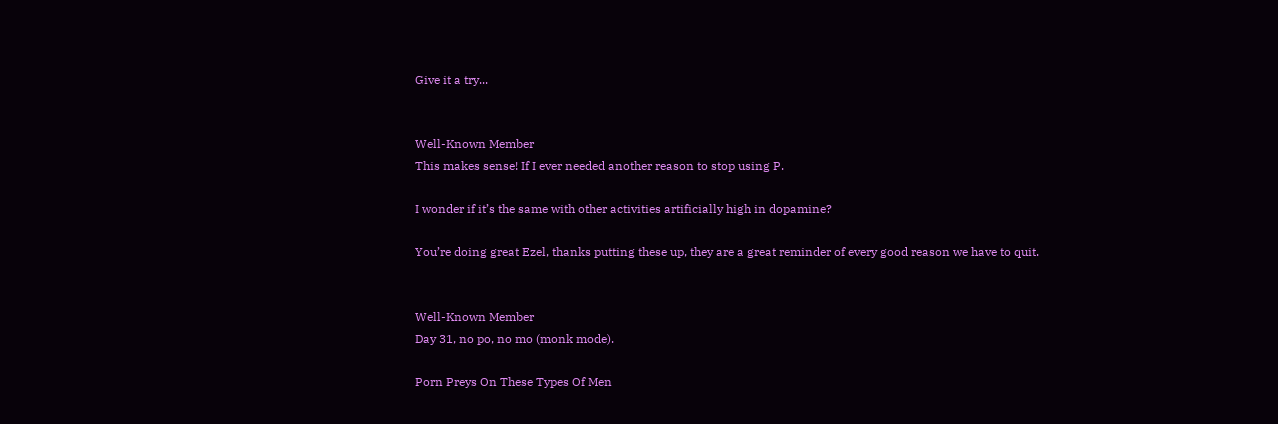Give it a try...


Well-Known Member
This makes sense! If I ever needed another reason to stop using P.

I wonder if it’s the same with other activities artificially high in dopamine?

You’re doing great Ezel, thanks putting these up, they are a great reminder of every good reason we have to quit.


Well-Known Member
Day 31, no po, no mo (monk mode).

Porn Preys On These Types Of Men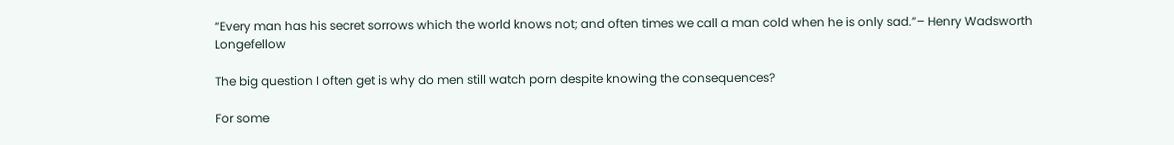“Every man has his secret sorrows which the world knows not; and often times we call a man cold when he is only sad.”– Henry Wadsworth Longefellow

The big question I often get is why do men still watch porn despite knowing the consequences?

For some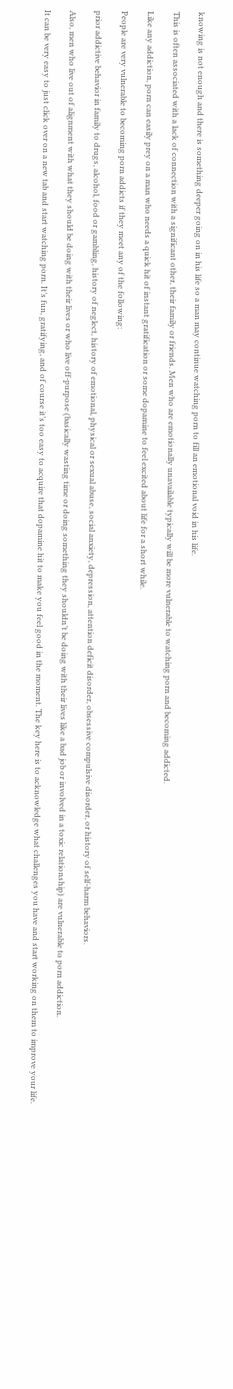knowing is not enough and there is something deeper going on in his life so a man may continue watching porn to fill an emotional void in his life.

This is often associated with a lack of connection with a significant other, their family or friends. Men who are emotionally unavailable typically will be more vulnerable to watching porn and becoming addicted.

Like any addiction, porn can easily prey on a man who needs a quick hit of instant gratification or some dopamine to feel excited about life for a short while.

People are very vulnerable to becoming porn addicts if they meet any of the following:

prior addictive behavior in family to drugs, alcohol, food or gambling, history of neglect, history of emotional, physical or sexual abuse, social anxiety, depression, attention deficit disorder, obsessive compulsive disorder, or history of self-harm behaviors.

Also, men who live out of alignment with what they should be doing with their lives or who live off-purpose (basically wasting time or doing something they shouldn’t be doing with their lives like a bad job or involved in a toxic relationship) are vulnerable to porn addiction.

It can be very easy to just click over on a new tab and start watching porn. It’s fun, gratifying, and of course it’s too easy to acquire that dopamine hit to make you feel good in the moment. The key here is to acknowledge what challenges you have and start working on them to improve your life.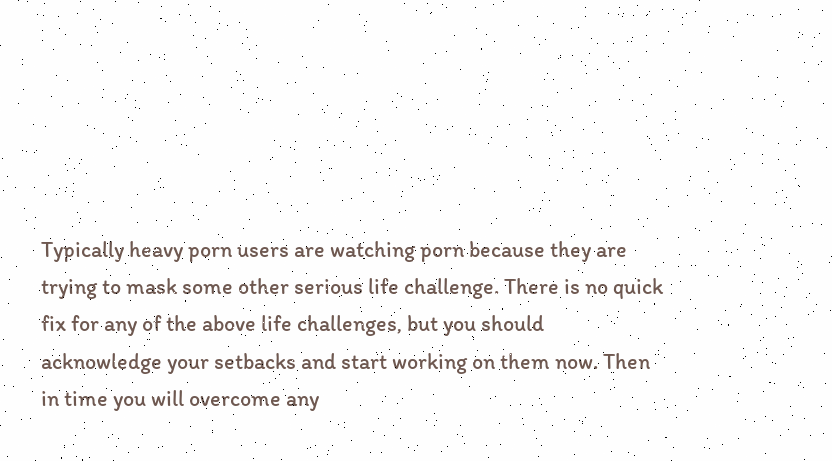Typically heavy porn users are watching porn because they are trying to mask some other serious life challenge. There is no quick fix for any of the above life challenges, but you should acknowledge your setbacks and start working on them now. Then in time you will overcome any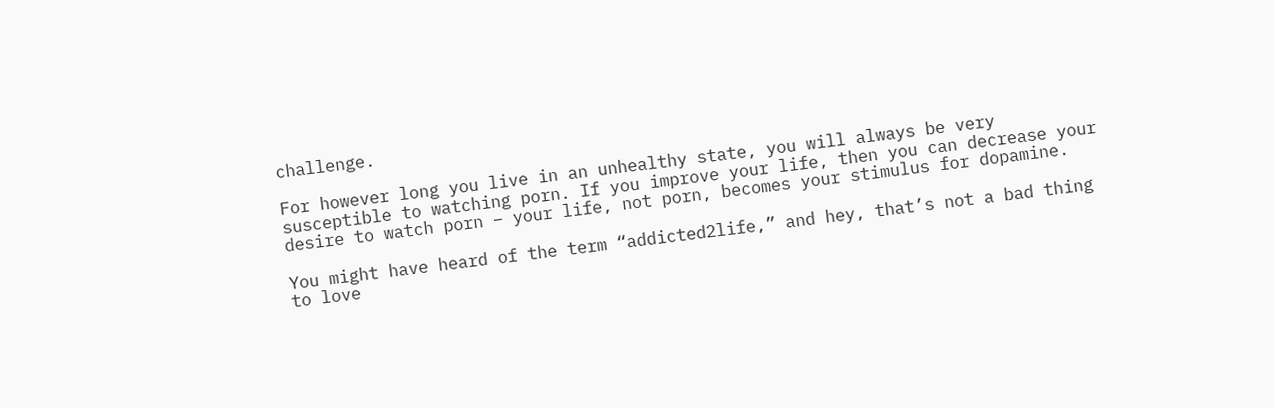challenge.

For however long you live in an unhealthy state, you will always be very susceptible to watching porn. If you improve your life, then you can decrease your desire to watch porn – your life, not porn, becomes your stimulus for dopamine.

You might have heard of the term “addicted2life,” and hey, that’s not a bad thing to love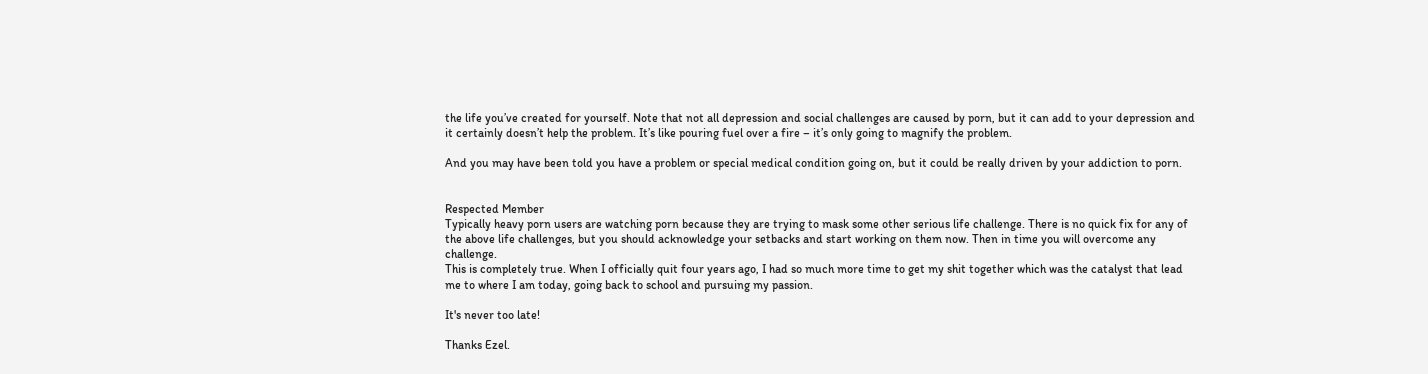the life you’ve created for yourself. Note that not all depression and social challenges are caused by porn, but it can add to your depression and it certainly doesn’t help the problem. It’s like pouring fuel over a fire – it’s only going to magnify the problem.

And you may have been told you have a problem or special medical condition going on, but it could be really driven by your addiction to porn.


Respected Member
Typically heavy porn users are watching porn because they are trying to mask some other serious life challenge. There is no quick fix for any of the above life challenges, but you should acknowledge your setbacks and start working on them now. Then in time you will overcome any challenge.
This is completely true. When I officially quit four years ago, I had so much more time to get my shit together which was the catalyst that lead me to where I am today, going back to school and pursuing my passion.

It's never too late!

Thanks Ezel.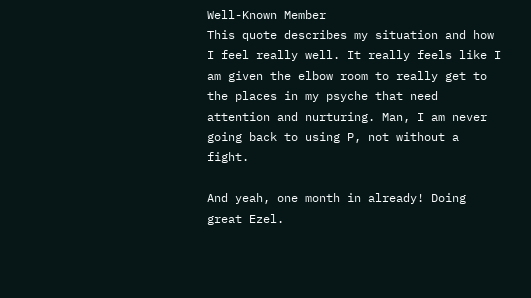Well-Known Member
This quote describes my situation and how I feel really well. It really feels like I am given the elbow room to really get to the places in my psyche that need attention and nurturing. Man, I am never going back to using P, not without a fight.

And yeah, one month in already! Doing great Ezel.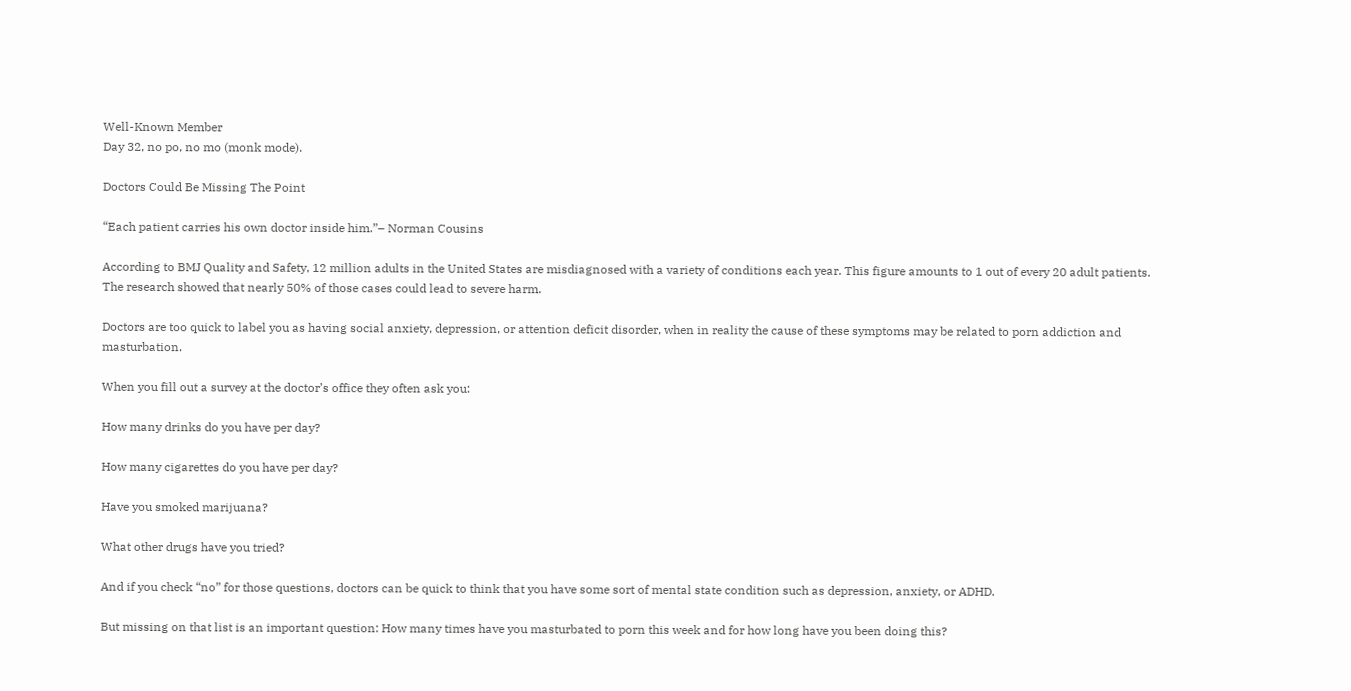Well-Known Member
Day 32, no po, no mo (monk mode).

Doctors Could Be Missing The Point

“Each patient carries his own doctor inside him.”– Norman Cousins

According to BMJ Quality and Safety, 12 million adults in the United States are misdiagnosed with a variety of conditions each year. This figure amounts to 1 out of every 20 adult patients. The research showed that nearly 50% of those cases could lead to severe harm.

Doctors are too quick to label you as having social anxiety, depression, or attention deficit disorder, when in reality the cause of these symptoms may be related to porn addiction and masturbation.

When you fill out a survey at the doctor’s office they often ask you:

How many drinks do you have per day?

How many cigarettes do you have per day?

Have you smoked marijuana?

What other drugs have you tried?

And if you check “no” for those questions, doctors can be quick to think that you have some sort of mental state condition such as depression, anxiety, or ADHD.

But missing on that list is an important question: How many times have you masturbated to porn this week and for how long have you been doing this?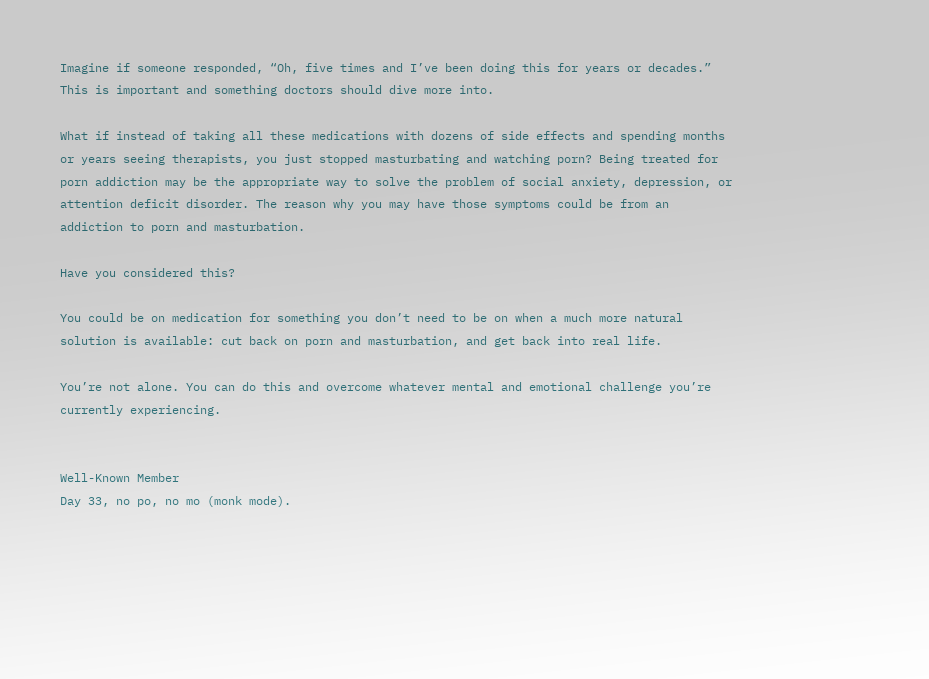Imagine if someone responded, “Oh, five times and I’ve been doing this for years or decades.” This is important and something doctors should dive more into.

What if instead of taking all these medications with dozens of side effects and spending months or years seeing therapists, you just stopped masturbating and watching porn? Being treated for porn addiction may be the appropriate way to solve the problem of social anxiety, depression, or attention deficit disorder. The reason why you may have those symptoms could be from an addiction to porn and masturbation.

Have you considered this?

You could be on medication for something you don’t need to be on when a much more natural solution is available: cut back on porn and masturbation, and get back into real life.

You’re not alone. You can do this and overcome whatever mental and emotional challenge you’re currently experiencing.


Well-Known Member
Day 33, no po, no mo (monk mode).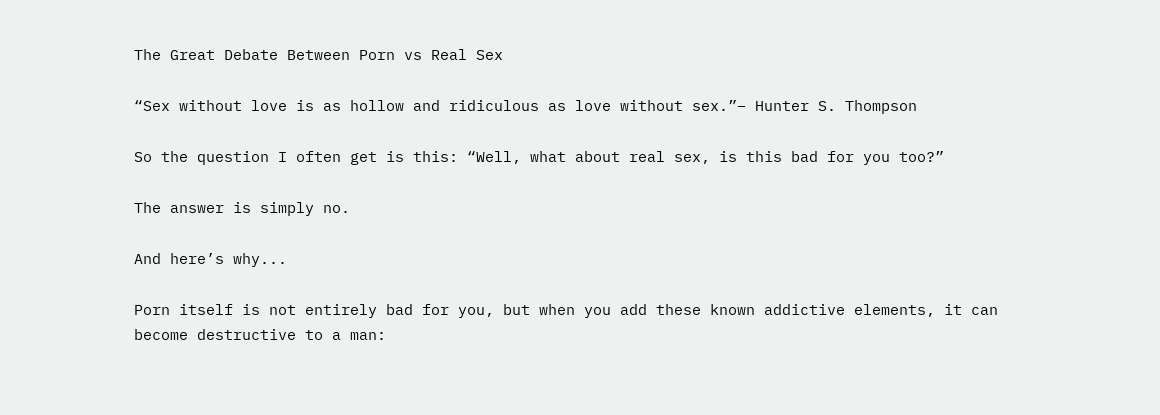The Great Debate Between Porn vs Real Sex

“Sex without love is as hollow and ridiculous as love without sex.”– Hunter S. Thompson

So the question I often get is this: “Well, what about real sex, is this bad for you too?”

The answer is simply no.

And here’s why...

Porn itself is not entirely bad for you, but when you add these known addictive elements, it can become destructive to a man: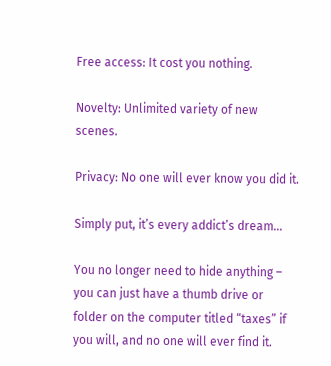Free access: It cost you nothing.

Novelty: Unlimited variety of new scenes.

Privacy: No one will ever know you did it.

Simply put, it’s every addict’s dream...

You no longer need to hide anything – you can just have a thumb drive or folder on the computer titled “taxes” if you will, and no one will ever find it.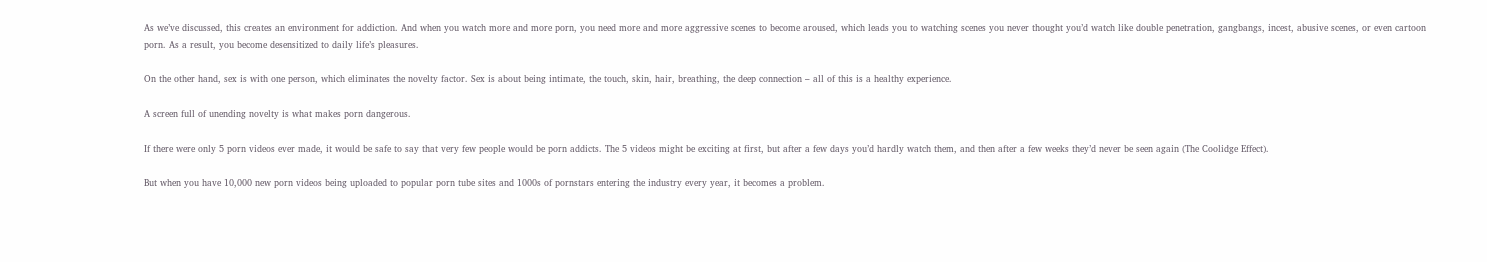As we’ve discussed, this creates an environment for addiction. And when you watch more and more porn, you need more and more aggressive scenes to become aroused, which leads you to watching scenes you never thought you’d watch like double penetration, gangbangs, incest, abusive scenes, or even cartoon porn. As a result, you become desensitized to daily life’s pleasures.

On the other hand, sex is with one person, which eliminates the novelty factor. Sex is about being intimate, the touch, skin, hair, breathing, the deep connection – all of this is a healthy experience.

A screen full of unending novelty is what makes porn dangerous.

If there were only 5 porn videos ever made, it would be safe to say that very few people would be porn addicts. The 5 videos might be exciting at first, but after a few days you’d hardly watch them, and then after a few weeks they’d never be seen again (The Coolidge Effect).

But when you have 10,000 new porn videos being uploaded to popular porn tube sites and 1000s of pornstars entering the industry every year, it becomes a problem.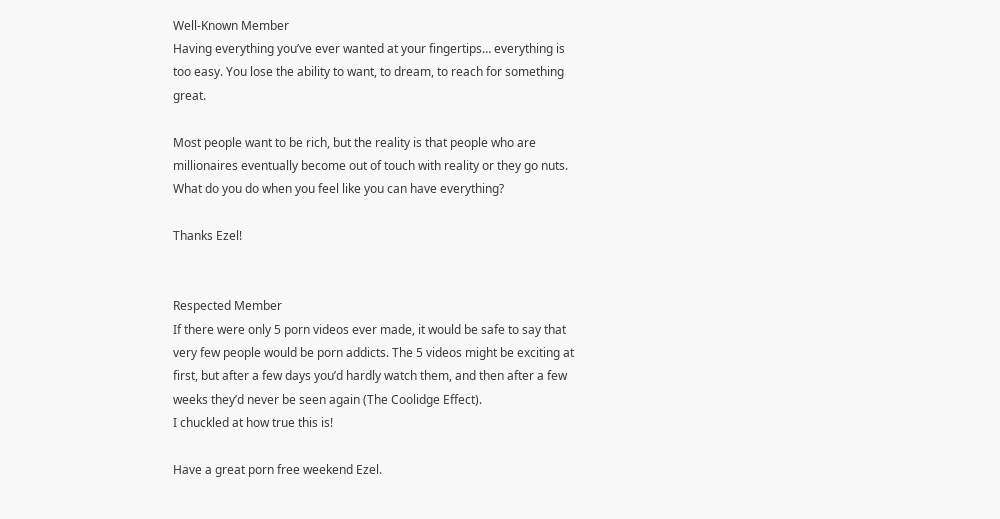Well-Known Member
Having everything you’ve ever wanted at your fingertips… everything is too easy. You lose the ability to want, to dream, to reach for something great.

Most people want to be rich, but the reality is that people who are millionaires eventually become out of touch with reality or they go nuts. What do you do when you feel like you can have everything?

Thanks Ezel!


Respected Member
If there were only 5 porn videos ever made, it would be safe to say that very few people would be porn addicts. The 5 videos might be exciting at first, but after a few days you’d hardly watch them, and then after a few weeks they’d never be seen again (The Coolidge Effect).
I chuckled at how true this is!

Have a great porn free weekend Ezel.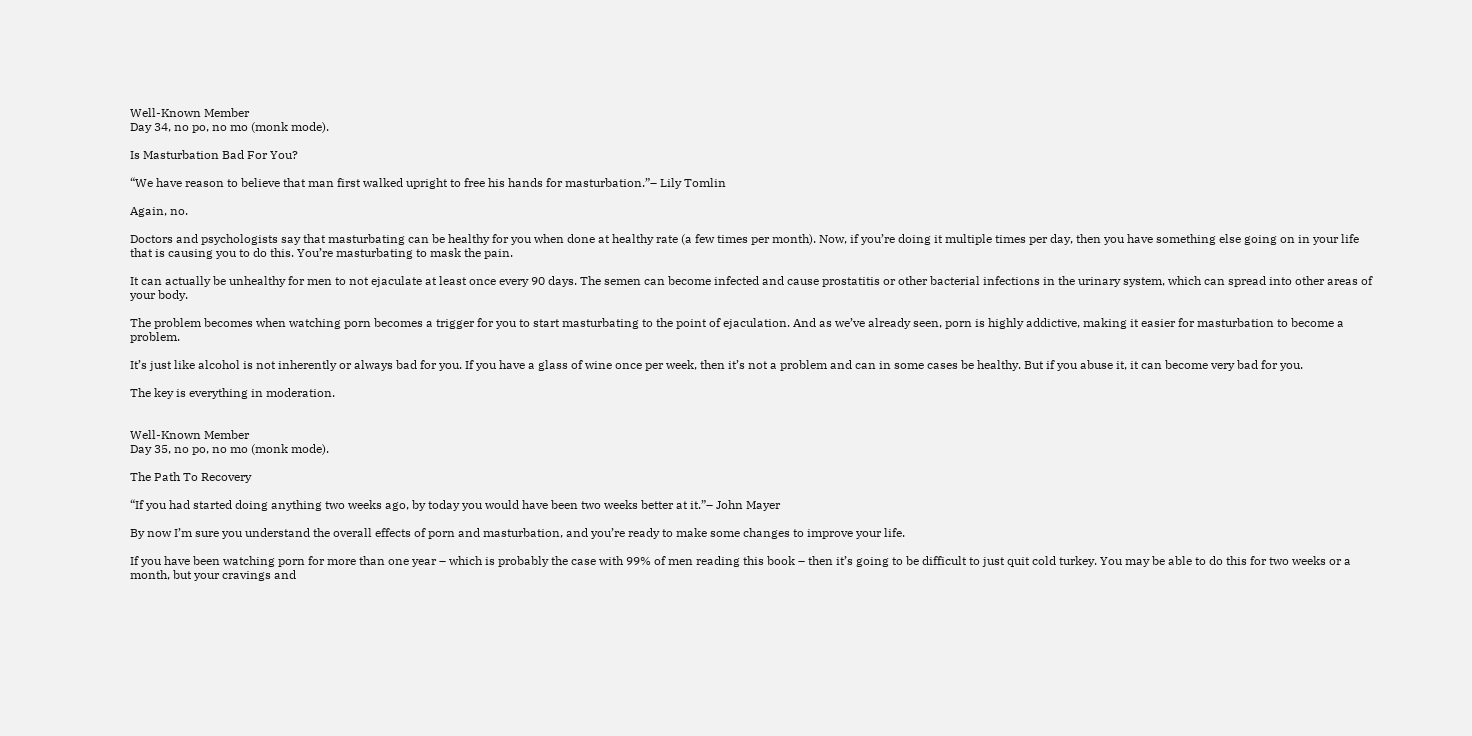Well-Known Member
Day 34, no po, no mo (monk mode).

Is Masturbation Bad For You?

“We have reason to believe that man first walked upright to free his hands for masturbation.”– Lily Tomlin

Again, no.

Doctors and psychologists say that masturbating can be healthy for you when done at healthy rate (a few times per month). Now, if you’re doing it multiple times per day, then you have something else going on in your life that is causing you to do this. You’re masturbating to mask the pain.

It can actually be unhealthy for men to not ejaculate at least once every 90 days. The semen can become infected and cause prostatitis or other bacterial infections in the urinary system, which can spread into other areas of your body.

The problem becomes when watching porn becomes a trigger for you to start masturbating to the point of ejaculation. And as we’ve already seen, porn is highly addictive, making it easier for masturbation to become a problem.

It’s just like alcohol is not inherently or always bad for you. If you have a glass of wine once per week, then it’s not a problem and can in some cases be healthy. But if you abuse it, it can become very bad for you.

The key is everything in moderation.


Well-Known Member
Day 35, no po, no mo (monk mode).

The Path To Recovery

“If you had started doing anything two weeks ago, by today you would have been two weeks better at it.”– John Mayer

By now I’m sure you understand the overall effects of porn and masturbation, and you’re ready to make some changes to improve your life.

If you have been watching porn for more than one year – which is probably the case with 99% of men reading this book – then it’s going to be difficult to just quit cold turkey. You may be able to do this for two weeks or a month, but your cravings and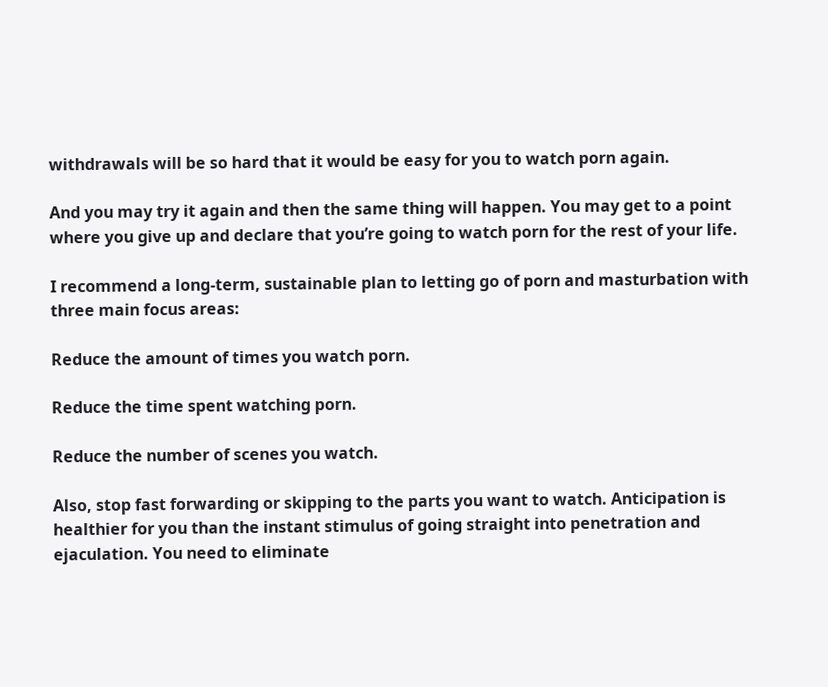withdrawals will be so hard that it would be easy for you to watch porn again.

And you may try it again and then the same thing will happen. You may get to a point where you give up and declare that you’re going to watch porn for the rest of your life.

I recommend a long-term, sustainable plan to letting go of porn and masturbation with three main focus areas:

Reduce the amount of times you watch porn.

Reduce the time spent watching porn.

Reduce the number of scenes you watch.

Also, stop fast forwarding or skipping to the parts you want to watch. Anticipation is healthier for you than the instant stimulus of going straight into penetration and ejaculation. You need to eliminate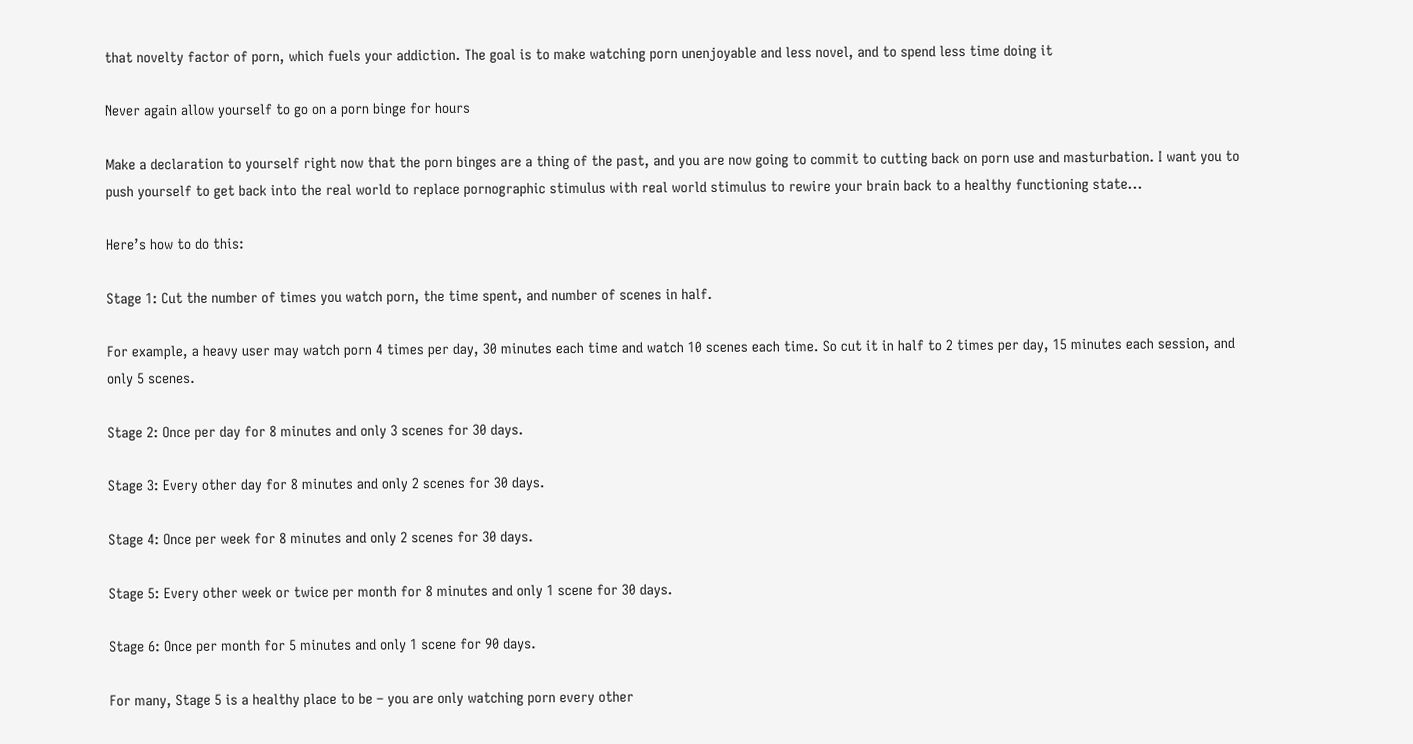that novelty factor of porn, which fuels your addiction. The goal is to make watching porn unenjoyable and less novel, and to spend less time doing it

Never again allow yourself to go on a porn binge for hours

Make a declaration to yourself right now that the porn binges are a thing of the past, and you are now going to commit to cutting back on porn use and masturbation. I want you to push yourself to get back into the real world to replace pornographic stimulus with real world stimulus to rewire your brain back to a healthy functioning state...

Here’s how to do this:

Stage 1: Cut the number of times you watch porn, the time spent, and number of scenes in half.

For example, a heavy user may watch porn 4 times per day, 30 minutes each time and watch 10 scenes each time. So cut it in half to 2 times per day, 15 minutes each session, and only 5 scenes.

Stage 2: Once per day for 8 minutes and only 3 scenes for 30 days.

Stage 3: Every other day for 8 minutes and only 2 scenes for 30 days.

Stage 4: Once per week for 8 minutes and only 2 scenes for 30 days.

Stage 5: Every other week or twice per month for 8 minutes and only 1 scene for 30 days.

Stage 6: Once per month for 5 minutes and only 1 scene for 90 days.

For many, Stage 5 is a healthy place to be – you are only watching porn every other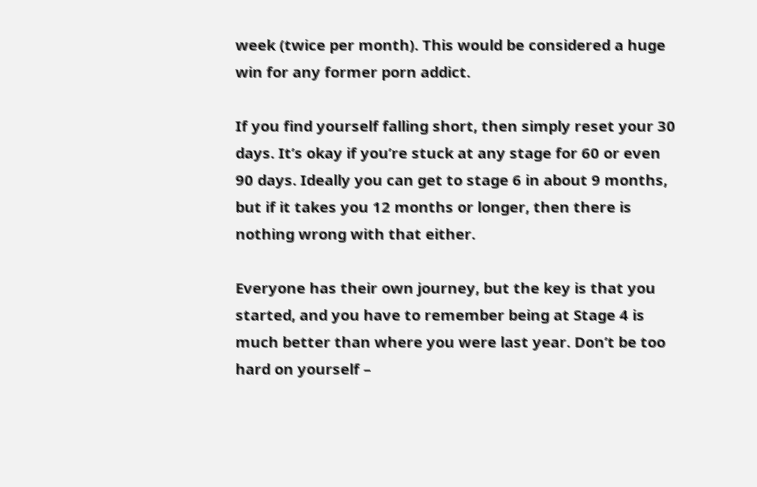week (twice per month). This would be considered a huge win for any former porn addict.

If you find yourself falling short, then simply reset your 30 days. It’s okay if you’re stuck at any stage for 60 or even 90 days. Ideally you can get to stage 6 in about 9 months, but if it takes you 12 months or longer, then there is nothing wrong with that either.

Everyone has their own journey, but the key is that you started, and you have to remember being at Stage 4 is much better than where you were last year. Don’t be too hard on yourself –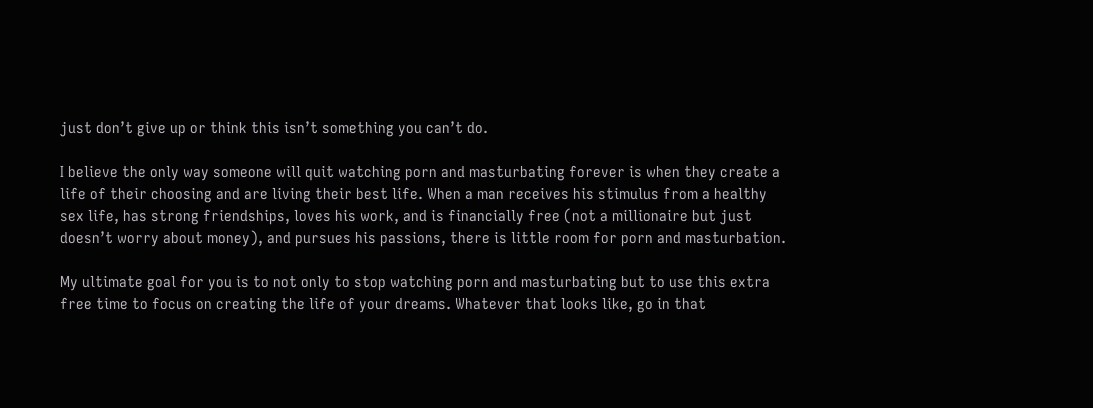just don’t give up or think this isn’t something you can’t do.

I believe the only way someone will quit watching porn and masturbating forever is when they create a life of their choosing and are living their best life. When a man receives his stimulus from a healthy sex life, has strong friendships, loves his work, and is financially free (not a millionaire but just doesn’t worry about money), and pursues his passions, there is little room for porn and masturbation.

My ultimate goal for you is to not only to stop watching porn and masturbating but to use this extra free time to focus on creating the life of your dreams. Whatever that looks like, go in that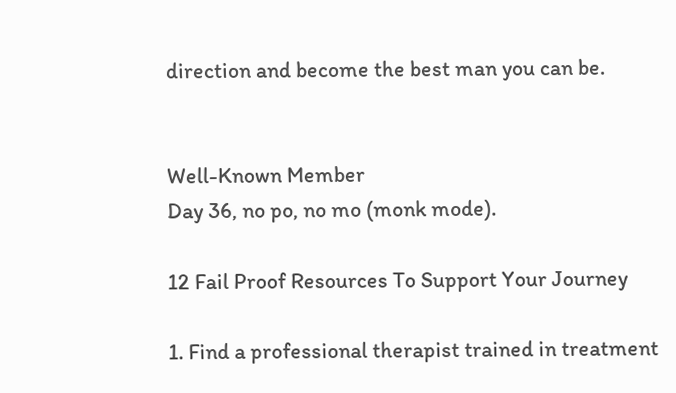direction and become the best man you can be.


Well-Known Member
Day 36, no po, no mo (monk mode).

12 Fail Proof Resources To Support Your Journey

1. Find a professional therapist trained in treatment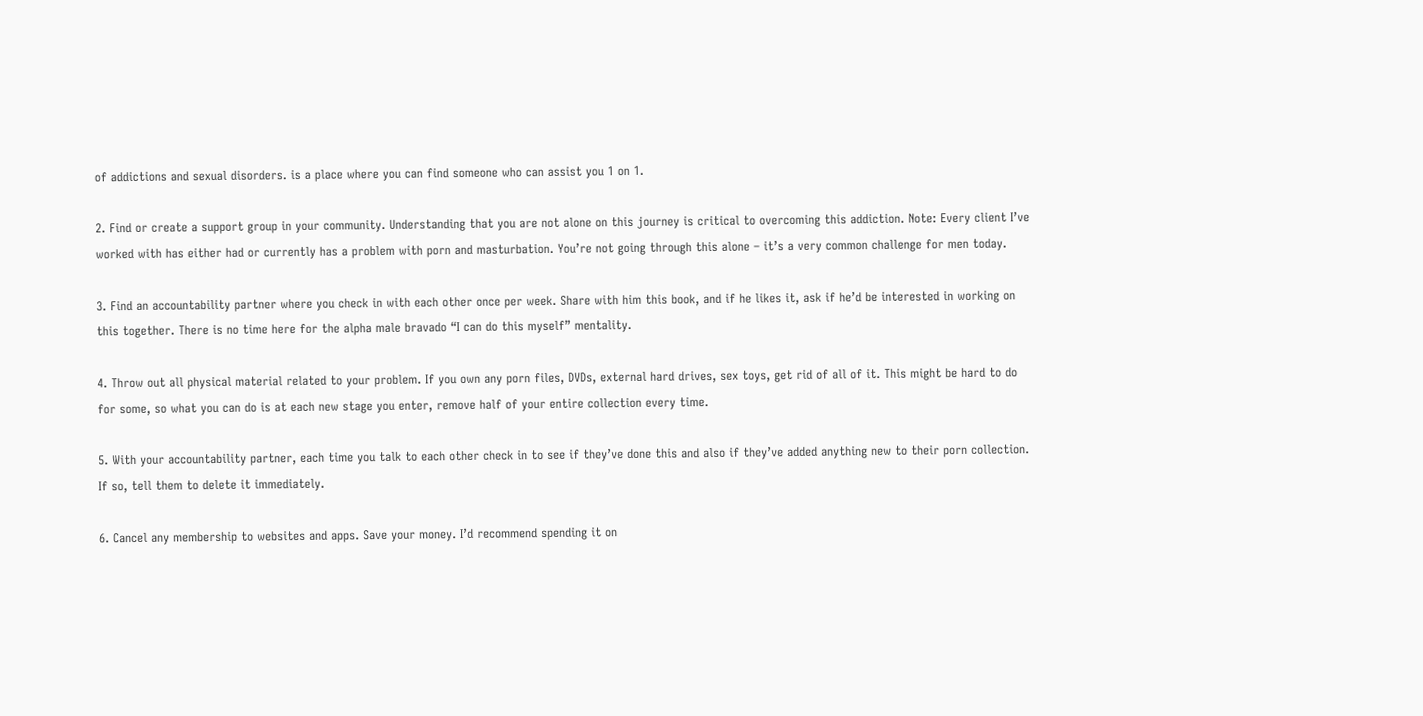of addictions and sexual disorders. is a place where you can find someone who can assist you 1 on 1.

2. Find or create a support group in your community. Understanding that you are not alone on this journey is critical to overcoming this addiction. Note: Every client I’ve worked with has either had or currently has a problem with porn and masturbation. You’re not going through this alone – it’s a very common challenge for men today.

3. Find an accountability partner where you check in with each other once per week. Share with him this book, and if he likes it, ask if he’d be interested in working on this together. There is no time here for the alpha male bravado “I can do this myself” mentality.

4. Throw out all physical material related to your problem. If you own any porn files, DVDs, external hard drives, sex toys, get rid of all of it. This might be hard to do for some, so what you can do is at each new stage you enter, remove half of your entire collection every time.

5. With your accountability partner, each time you talk to each other check in to see if they’ve done this and also if they’ve added anything new to their porn collection. If so, tell them to delete it immediately.

6. Cancel any membership to websites and apps. Save your money. I’d recommend spending it on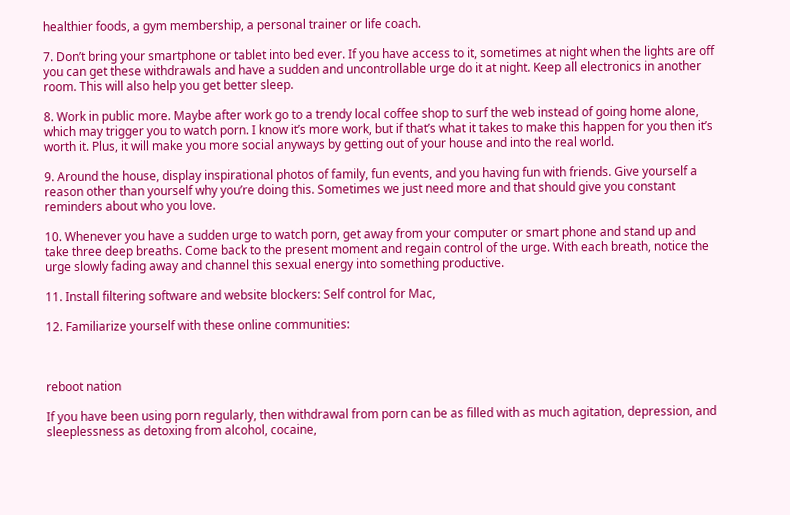healthier foods, a gym membership, a personal trainer or life coach.

7. Don’t bring your smartphone or tablet into bed ever. If you have access to it, sometimes at night when the lights are off you can get these withdrawals and have a sudden and uncontrollable urge do it at night. Keep all electronics in another room. This will also help you get better sleep.

8. Work in public more. Maybe after work go to a trendy local coffee shop to surf the web instead of going home alone, which may trigger you to watch porn. I know it’s more work, but if that’s what it takes to make this happen for you then it’s worth it. Plus, it will make you more social anyways by getting out of your house and into the real world.

9. Around the house, display inspirational photos of family, fun events, and you having fun with friends. Give yourself a reason other than yourself why you’re doing this. Sometimes we just need more and that should give you constant reminders about who you love.

10. Whenever you have a sudden urge to watch porn, get away from your computer or smart phone and stand up and take three deep breaths. Come back to the present moment and regain control of the urge. With each breath, notice the urge slowly fading away and channel this sexual energy into something productive.

11. Install filtering software and website blockers: Self control for Mac,

12. Familiarize yourself with these online communities:



reboot nation

If you have been using porn regularly, then withdrawal from porn can be as filled with as much agitation, depression, and sleeplessness as detoxing from alcohol, cocaine,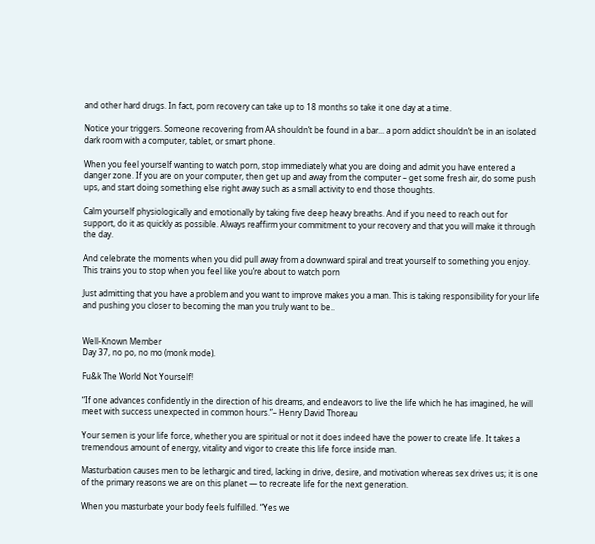and other hard drugs. In fact, porn recovery can take up to 18 months so take it one day at a time.

Notice your triggers. Someone recovering from AA shouldn’t be found in a bar... a porn addict shouldn’t be in an isolated dark room with a computer, tablet, or smart phone.

When you feel yourself wanting to watch porn, stop immediately what you are doing and admit you have entered a danger zone. If you are on your computer, then get up and away from the computer – get some fresh air, do some push ups, and start doing something else right away such as a small activity to end those thoughts.

Calm yourself physiologically and emotionally by taking five deep heavy breaths. And if you need to reach out for support, do it as quickly as possible. Always reaffirm your commitment to your recovery and that you will make it through the day.

And celebrate the moments when you did pull away from a downward spiral and treat yourself to something you enjoy. This trains you to stop when you feel like you’re about to watch porn

Just admitting that you have a problem and you want to improve makes you a man. This is taking responsibility for your life and pushing you closer to becoming the man you truly want to be..


Well-Known Member
Day 37, no po, no mo (monk mode).

Fu&k The World Not Yourself!

“If one advances confidently in the direction of his dreams, and endeavors to live the life which he has imagined, he will meet with success unexpected in common hours.”– Henry David Thoreau

Your semen is your life force, whether you are spiritual or not it does indeed have the power to create life. It takes a tremendous amount of energy, vitality and vigor to create this life force inside man.

Masturbation causes men to be lethargic and tired, lacking in drive, desire, and motivation whereas sex drives us; it is one of the primary reasons we are on this planet — to recreate life for the next generation.

When you masturbate your body feels fulfilled. “Yes we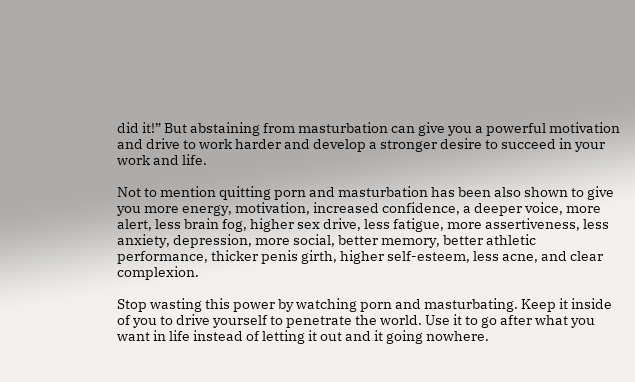did it!” But abstaining from masturbation can give you a powerful motivation and drive to work harder and develop a stronger desire to succeed in your work and life.

Not to mention quitting porn and masturbation has been also shown to give you more energy, motivation, increased confidence, a deeper voice, more alert, less brain fog, higher sex drive, less fatigue, more assertiveness, less anxiety, depression, more social, better memory, better athletic performance, thicker penis girth, higher self-esteem, less acne, and clear complexion.

Stop wasting this power by watching porn and masturbating. Keep it inside of you to drive yourself to penetrate the world. Use it to go after what you want in life instead of letting it out and it going nowhere.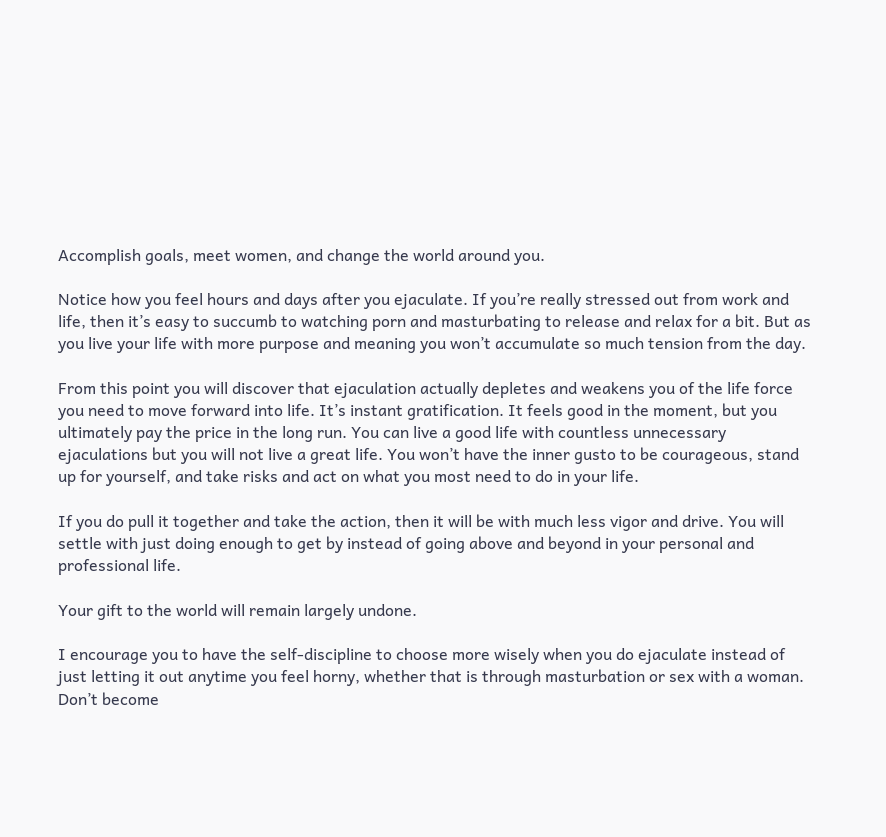Accomplish goals, meet women, and change the world around you.

Notice how you feel hours and days after you ejaculate. If you’re really stressed out from work and life, then it’s easy to succumb to watching porn and masturbating to release and relax for a bit. But as you live your life with more purpose and meaning you won’t accumulate so much tension from the day.

From this point you will discover that ejaculation actually depletes and weakens you of the life force you need to move forward into life. It’s instant gratification. It feels good in the moment, but you ultimately pay the price in the long run. You can live a good life with countless unnecessary ejaculations but you will not live a great life. You won’t have the inner gusto to be courageous, stand up for yourself, and take risks and act on what you most need to do in your life.

If you do pull it together and take the action, then it will be with much less vigor and drive. You will settle with just doing enough to get by instead of going above and beyond in your personal and professional life.

Your gift to the world will remain largely undone.

I encourage you to have the self-discipline to choose more wisely when you do ejaculate instead of just letting it out anytime you feel horny, whether that is through masturbation or sex with a woman. Don’t become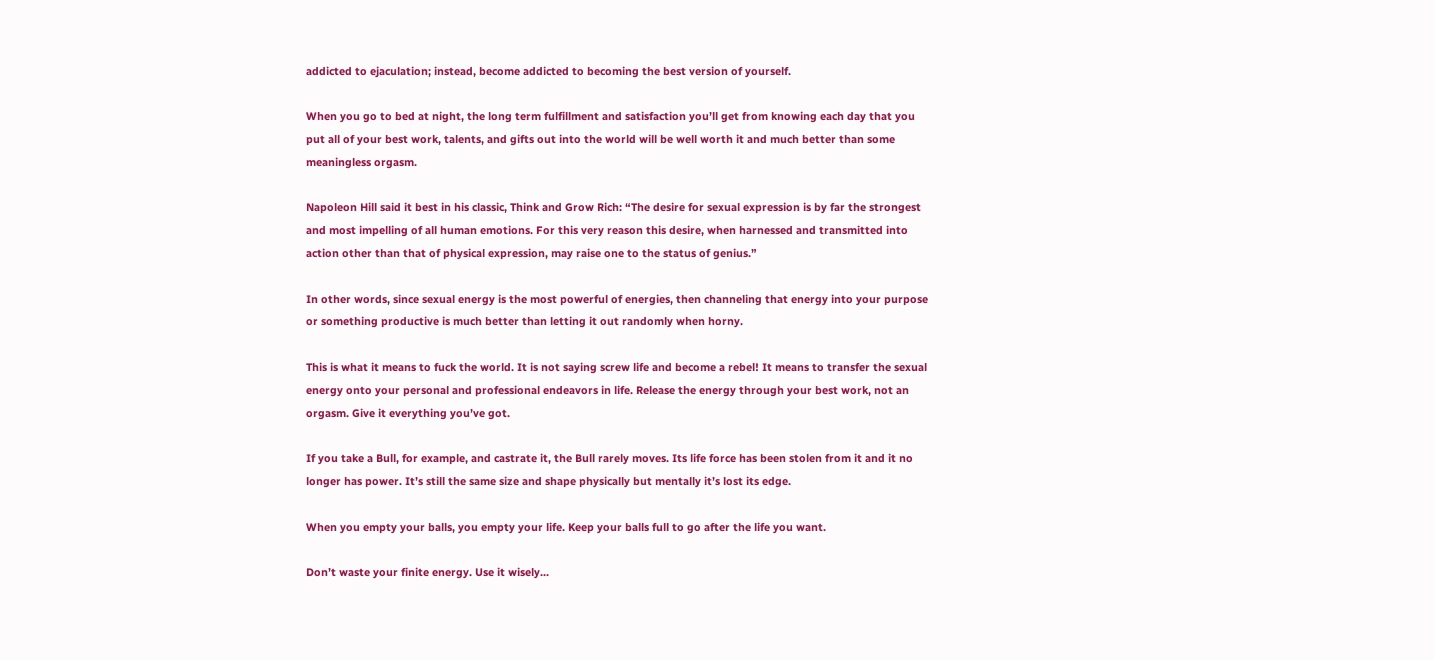addicted to ejaculation; instead, become addicted to becoming the best version of yourself.

When you go to bed at night, the long term fulfillment and satisfaction you’ll get from knowing each day that you put all of your best work, talents, and gifts out into the world will be well worth it and much better than some meaningless orgasm.

Napoleon Hill said it best in his classic, Think and Grow Rich: “The desire for sexual expression is by far the strongest and most impelling of all human emotions. For this very reason this desire, when harnessed and transmitted into action other than that of physical expression, may raise one to the status of genius.”

In other words, since sexual energy is the most powerful of energies, then channeling that energy into your purpose or something productive is much better than letting it out randomly when horny.

This is what it means to fuck the world. It is not saying screw life and become a rebel! It means to transfer the sexual energy onto your personal and professional endeavors in life. Release the energy through your best work, not an orgasm. Give it everything you’ve got.

If you take a Bull, for example, and castrate it, the Bull rarely moves. Its life force has been stolen from it and it no longer has power. It’s still the same size and shape physically but mentally it’s lost its edge.

When you empty your balls, you empty your life. Keep your balls full to go after the life you want.

Don’t waste your finite energy. Use it wisely...